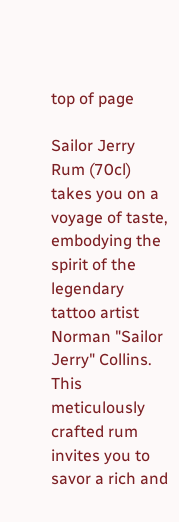top of page

Sailor Jerry Rum (70cl) takes you on a voyage of taste, embodying the spirit of the legendary tattoo artist Norman "Sailor Jerry" Collins. This meticulously crafted rum invites you to savor a rich and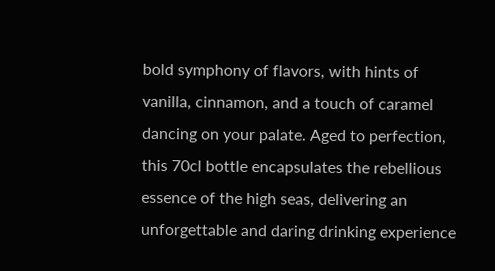bold symphony of flavors, with hints of vanilla, cinnamon, and a touch of caramel dancing on your palate. Aged to perfection, this 70cl bottle encapsulates the rebellious essence of the high seas, delivering an unforgettable and daring drinking experience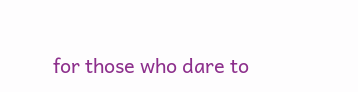for those who dare to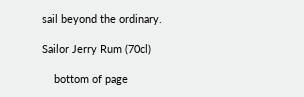sail beyond the ordinary.

Sailor Jerry Rum (70cl)

    bottom of page